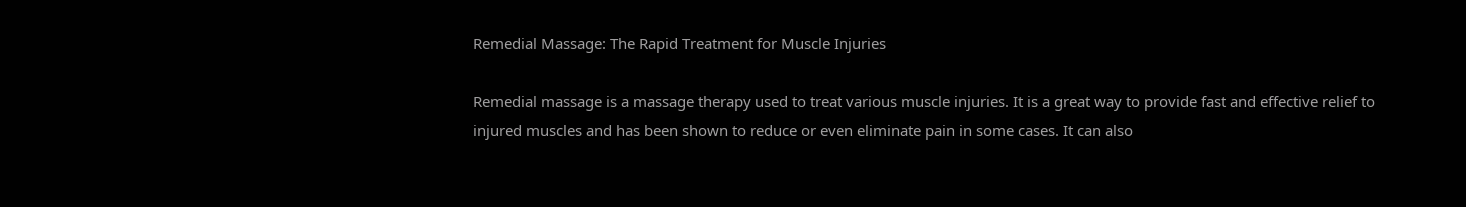Remedial Massage: The Rapid Treatment for Muscle Injuries

Remedial massage is a massage therapy used to treat various muscle injuries. It is a great way to provide fast and effective relief to injured muscles and has been shown to reduce or even eliminate pain in some cases. It can also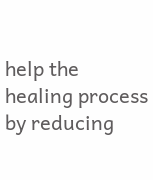help the healing process by reducing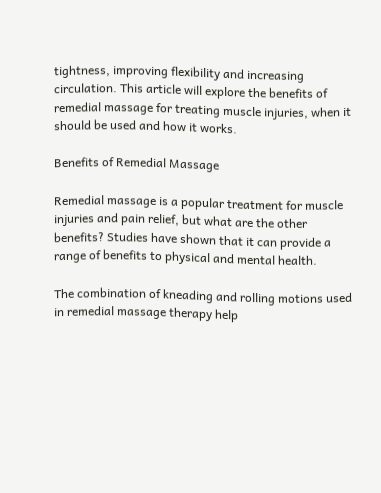tightness, improving flexibility and increasing circulation. This article will explore the benefits of remedial massage for treating muscle injuries, when it should be used and how it works.

Benefits of Remedial Massage

Remedial massage is a popular treatment for muscle injuries and pain relief, but what are the other benefits? Studies have shown that it can provide a range of benefits to physical and mental health.

The combination of kneading and rolling motions used in remedial massage therapy help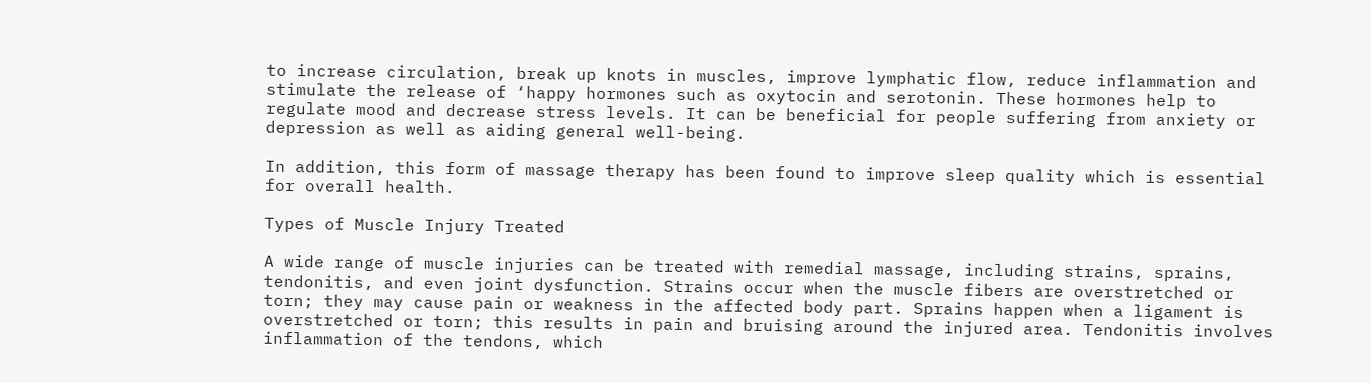to increase circulation, break up knots in muscles, improve lymphatic flow, reduce inflammation and stimulate the release of ‘happy hormones such as oxytocin and serotonin. These hormones help to regulate mood and decrease stress levels. It can be beneficial for people suffering from anxiety or depression as well as aiding general well-being.

In addition, this form of massage therapy has been found to improve sleep quality which is essential for overall health.

Types of Muscle Injury Treated

A wide range of muscle injuries can be treated with remedial massage, including strains, sprains, tendonitis, and even joint dysfunction. Strains occur when the muscle fibers are overstretched or torn; they may cause pain or weakness in the affected body part. Sprains happen when a ligament is overstretched or torn; this results in pain and bruising around the injured area. Tendonitis involves inflammation of the tendons, which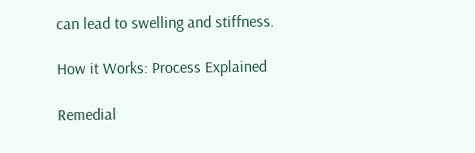can lead to swelling and stiffness.

How it Works: Process Explained

Remedial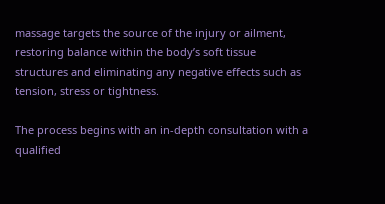massage targets the source of the injury or ailment, restoring balance within the body’s soft tissue structures and eliminating any negative effects such as tension, stress or tightness.

The process begins with an in-depth consultation with a qualified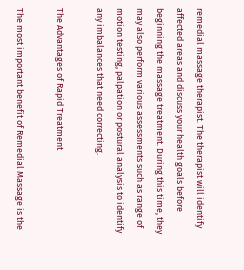remedial massage therapist. The therapist will identify affected areas and discuss your health goals before beginning the massage treatment. During this time, they may also perform various assessments such as range of motion testing, palpation or postural analysis to identify any imbalances that need correcting.

The Advantages of Rapid Treatment

The most important benefit of Remedial Massage is the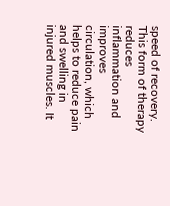speed of recovery. This form of therapy reduces inflammation and improves circulation, which helps to reduce pain and swelling in injured muscles. It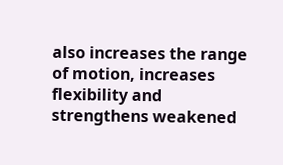also increases the range of motion, increases flexibility and strengthens weakened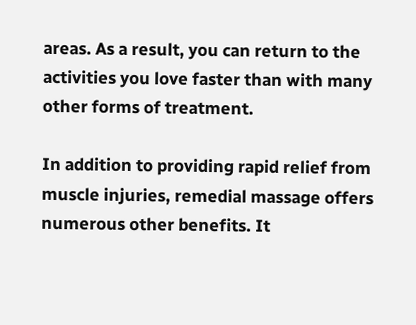areas. As a result, you can return to the activities you love faster than with many other forms of treatment.

In addition to providing rapid relief from muscle injuries, remedial massage offers numerous other benefits. It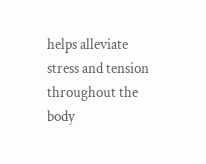helps alleviate stress and tension throughout the body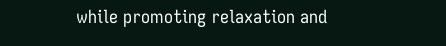while promoting relaxation and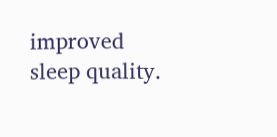improved sleep quality.